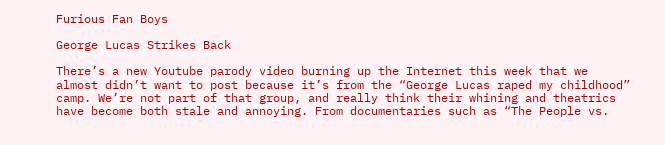Furious Fan Boys

George Lucas Strikes Back

There’s a new Youtube parody video burning up the Internet this week that we almost didn’t want to post because it’s from the “George Lucas raped my childhood” camp. We’re not part of that group, and really think their whining and theatrics have become both stale and annoying. From documentaries such as “The People vs.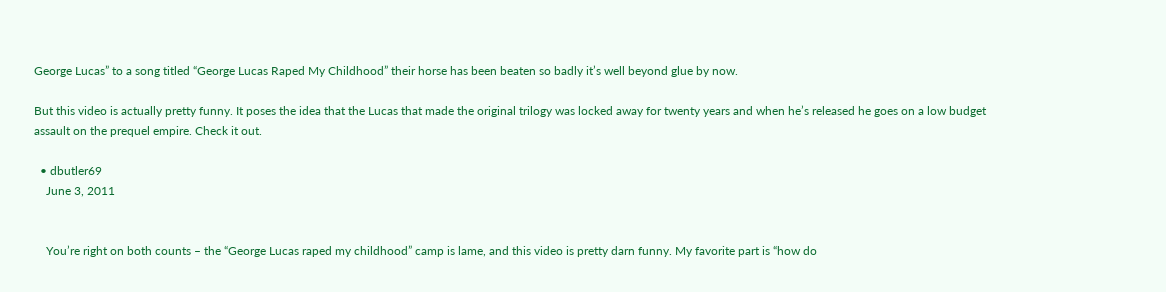George Lucas” to a song titled “George Lucas Raped My Childhood” their horse has been beaten so badly it’s well beyond glue by now.

But this video is actually pretty funny. It poses the idea that the Lucas that made the original trilogy was locked away for twenty years and when he’s released he goes on a low budget assault on the prequel empire. Check it out.

  • dbutler69
    June 3, 2011


    You’re right on both counts – the “George Lucas raped my childhood” camp is lame, and this video is pretty darn funny. My favorite part is “how do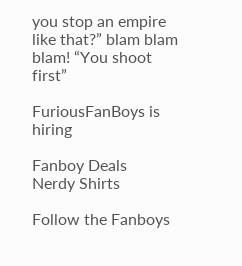you stop an empire like that?” blam blam blam! “You shoot first”

FuriousFanBoys is hiring

Fanboy Deals
Nerdy Shirts

Follow the Fanboys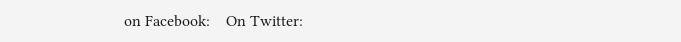on Facebook:    On Twitter: